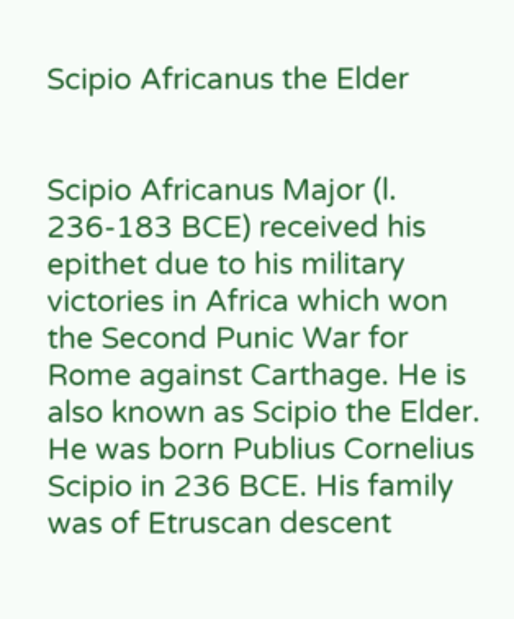Scipio Africanus the Elder


Scipio Africanus Major (l. 236-183 BCE) received his epithet due to his military victories in Africa which won the Second Punic War for Rome against Carthage. He is also known as Scipio the Elder. He was born Publius Cornelius Scipio in 236 BCE. His family was of Etruscan descent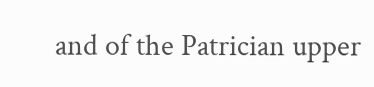and of the Patrician upper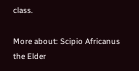class.

More about: Scipio Africanus the Elder